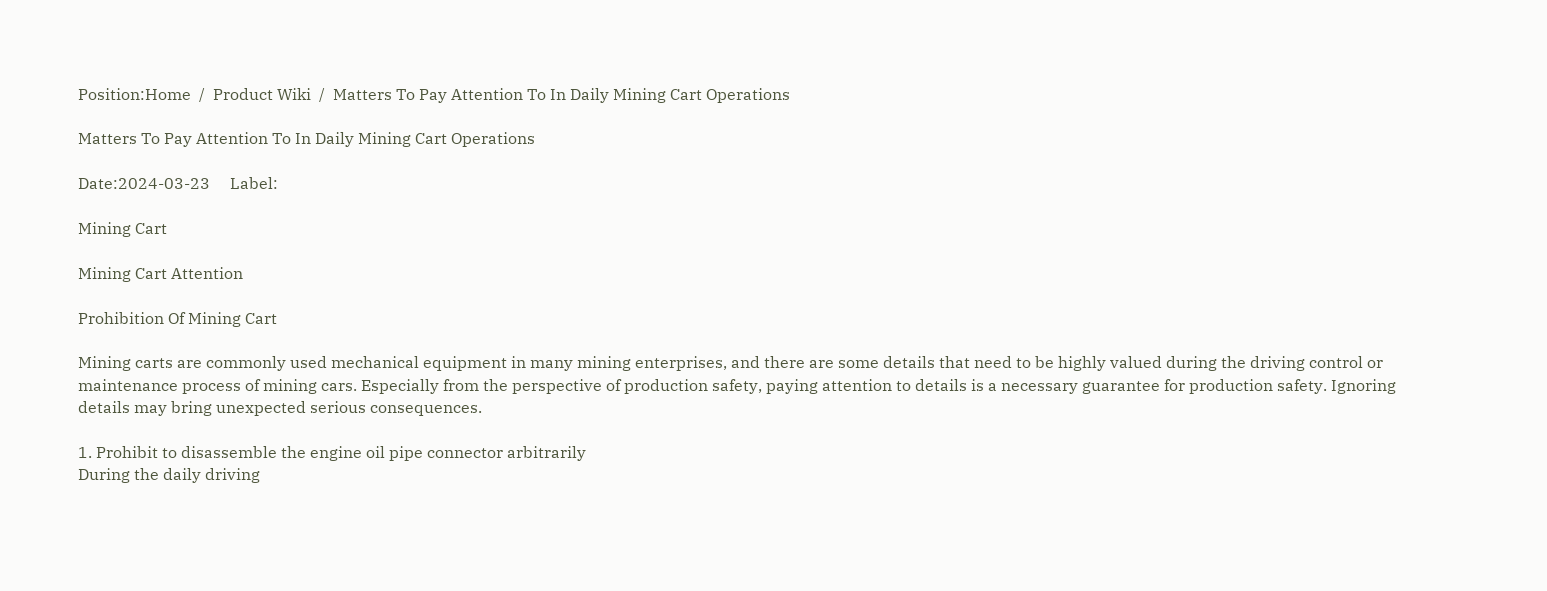Position:Home  /  Product Wiki  /  Matters To Pay Attention To In Daily Mining Cart Operations

Matters To Pay Attention To In Daily Mining Cart Operations

Date:2024-03-23     Label:

Mining Cart

Mining Cart Attention

Prohibition Of Mining Cart

Mining carts are commonly used mechanical equipment in many mining enterprises, and there are some details that need to be highly valued during the driving control or maintenance process of mining cars. Especially from the perspective of production safety, paying attention to details is a necessary guarantee for production safety. Ignoring details may bring unexpected serious consequences.

1. Prohibit to disassemble the engine oil pipe connector arbitrarily
During the daily driving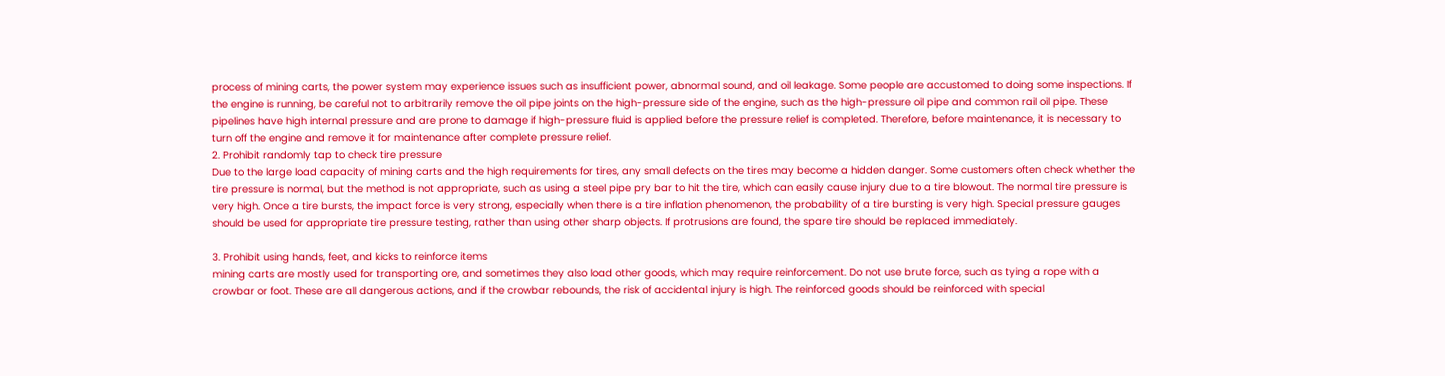process of mining carts, the power system may experience issues such as insufficient power, abnormal sound, and oil leakage. Some people are accustomed to doing some inspections. If the engine is running, be careful not to arbitrarily remove the oil pipe joints on the high-pressure side of the engine, such as the high-pressure oil pipe and common rail oil pipe. These pipelines have high internal pressure and are prone to damage if high-pressure fluid is applied before the pressure relief is completed. Therefore, before maintenance, it is necessary to turn off the engine and remove it for maintenance after complete pressure relief.
2. Prohibit randomly tap to check tire pressure
Due to the large load capacity of mining carts and the high requirements for tires, any small defects on the tires may become a hidden danger. Some customers often check whether the tire pressure is normal, but the method is not appropriate, such as using a steel pipe pry bar to hit the tire, which can easily cause injury due to a tire blowout. The normal tire pressure is very high. Once a tire bursts, the impact force is very strong, especially when there is a tire inflation phenomenon, the probability of a tire bursting is very high. Special pressure gauges should be used for appropriate tire pressure testing, rather than using other sharp objects. If protrusions are found, the spare tire should be replaced immediately.

3. Prohibit using hands, feet, and kicks to reinforce items
mining carts are mostly used for transporting ore, and sometimes they also load other goods, which may require reinforcement. Do not use brute force, such as tying a rope with a crowbar or foot. These are all dangerous actions, and if the crowbar rebounds, the risk of accidental injury is high. The reinforced goods should be reinforced with special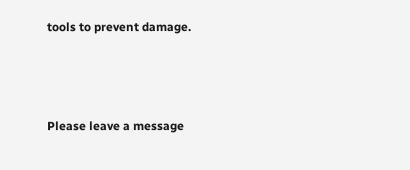tools to prevent damage.



Please leave a message